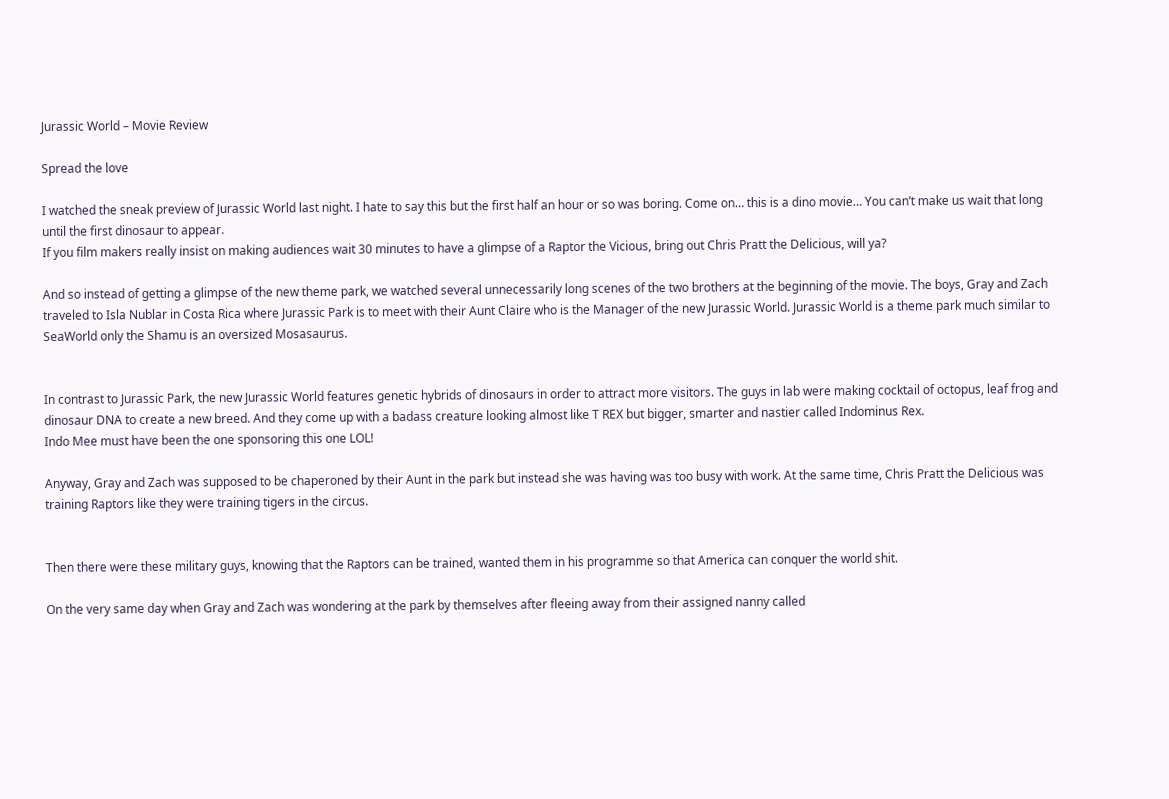Jurassic World – Movie Review

Spread the love

I watched the sneak preview of Jurassic World last night. I hate to say this but the first half an hour or so was boring. Come on… this is a dino movie… You can’t make us wait that long until the first dinosaur to appear.
If you film makers really insist on making audiences wait 30 minutes to have a glimpse of a Raptor the Vicious, bring out Chris Pratt the Delicious, will ya?

And so instead of getting a glimpse of the new theme park, we watched several unnecessarily long scenes of the two brothers at the beginning of the movie. The boys, Gray and Zach traveled to Isla Nublar in Costa Rica where Jurassic Park is to meet with their Aunt Claire who is the Manager of the new Jurassic World. Jurassic World is a theme park much similar to SeaWorld only the Shamu is an oversized Mosasaurus.


In contrast to Jurassic Park, the new Jurassic World features genetic hybrids of dinosaurs in order to attract more visitors. The guys in lab were making cocktail of octopus, leaf frog and dinosaur DNA to create a new breed. And they come up with a badass creature looking almost like T REX but bigger, smarter and nastier called Indominus Rex.
Indo Mee must have been the one sponsoring this one LOL!

Anyway, Gray and Zach was supposed to be chaperoned by their Aunt in the park but instead she was having was too busy with work. At the same time, Chris Pratt the Delicious was training Raptors like they were training tigers in the circus.


Then there were these military guys, knowing that the Raptors can be trained, wanted them in his programme so that America can conquer the world shit.

On the very same day when Gray and Zach was wondering at the park by themselves after fleeing away from their assigned nanny called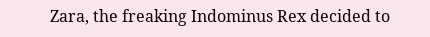Zara, the freaking Indominus Rex decided to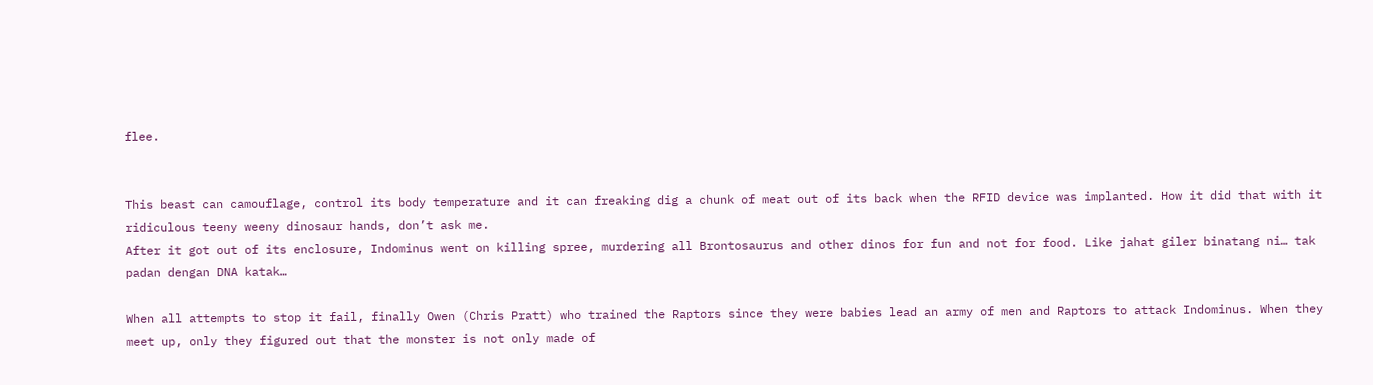flee.


This beast can camouflage, control its body temperature and it can freaking dig a chunk of meat out of its back when the RFID device was implanted. How it did that with it ridiculous teeny weeny dinosaur hands, don’t ask me.
After it got out of its enclosure, Indominus went on killing spree, murdering all Brontosaurus and other dinos for fun and not for food. Like jahat giler binatang ni… tak padan dengan DNA katak…

When all attempts to stop it fail, finally Owen (Chris Pratt) who trained the Raptors since they were babies lead an army of men and Raptors to attack Indominus. When they meet up, only they figured out that the monster is not only made of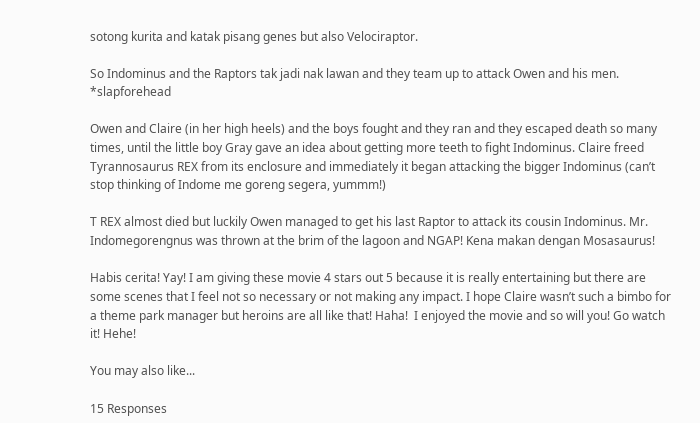sotong kurita and katak pisang genes but also Velociraptor.

So Indominus and the Raptors tak jadi nak lawan and they team up to attack Owen and his men. *slapforehead

Owen and Claire (in her high heels) and the boys fought and they ran and they escaped death so many times, until the little boy Gray gave an idea about getting more teeth to fight Indominus. Claire freed Tyrannosaurus REX from its enclosure and immediately it began attacking the bigger Indominus (can’t stop thinking of Indome me goreng segera, yummm!)

T REX almost died but luckily Owen managed to get his last Raptor to attack its cousin Indominus. Mr. Indomegorengnus was thrown at the brim of the lagoon and NGAP! Kena makan dengan Mosasaurus!

Habis cerita! Yay! I am giving these movie 4 stars out 5 because it is really entertaining but there are some scenes that I feel not so necessary or not making any impact. I hope Claire wasn’t such a bimbo for a theme park manager but heroins are all like that! Haha!  I enjoyed the movie and so will you! Go watch it! Hehe!

You may also like...

15 Responses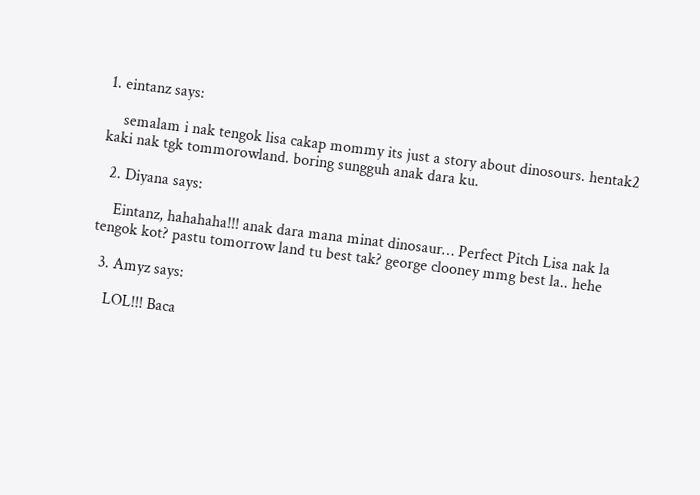1. eintanz says:

    semalam i nak tengok lisa cakap mommy its just a story about dinosours. hentak2 kaki nak tgk tommorowland. boring sungguh anak dara ku.

  2. Diyana says:

    Eintanz, hahahaha!!! anak dara mana minat dinosaur… Perfect Pitch Lisa nak la tengok kot? pastu tomorrow land tu best tak? george clooney mmg best la.. hehe

  3. Amyz says:

    LOL!!! Baca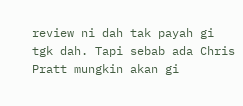review ni dah tak payah gi tgk dah. Tapi sebab ada Chris Pratt mungkin akan gi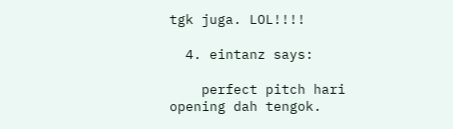tgk juga. LOL!!!!

  4. eintanz says:

    perfect pitch hari opening dah tengok.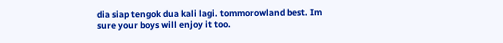dia siap tengok dua kali lagi. tommorowland best. Im sure your boys will enjoy it too.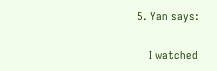5. Yan says:

    I watched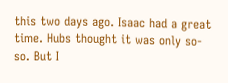this two days ago. Isaac had a great time. Hubs thought it was only so-so. But I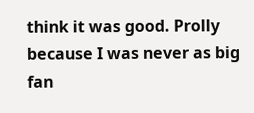think it was good. Prolly because I was never as big fan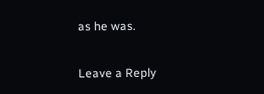as he was.

Leave a Reply